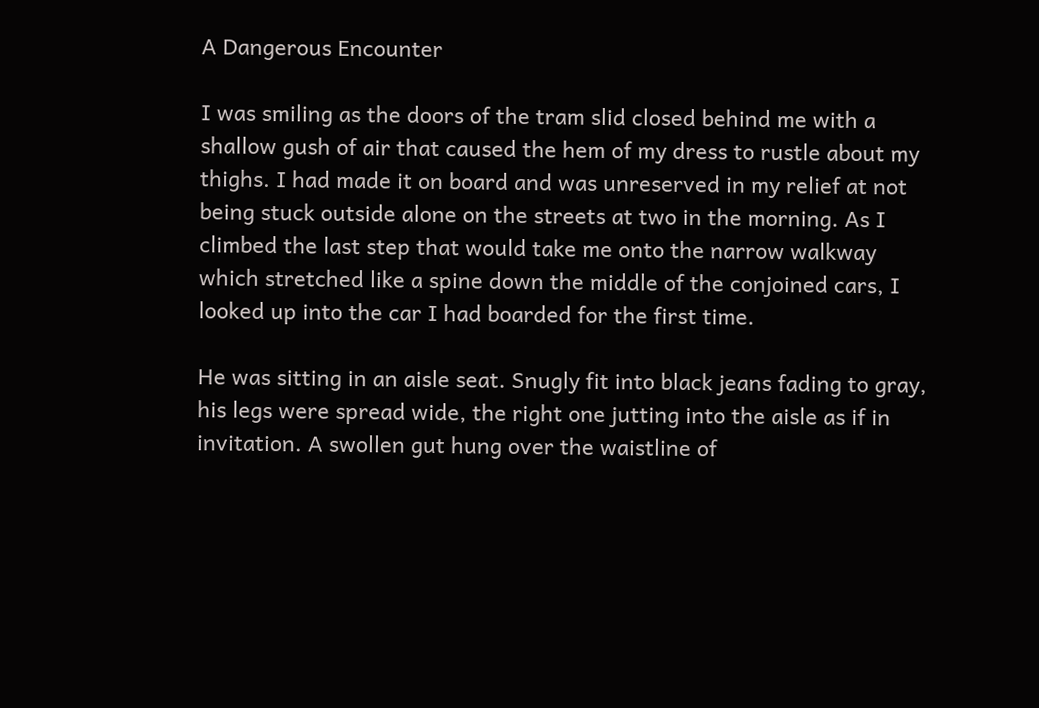A Dangerous Encounter

I was smiling as the doors of the tram slid closed behind me with a shallow gush of air that caused the hem of my dress to rustle about my thighs. I had made it on board and was unreserved in my relief at not being stuck outside alone on the streets at two in the morning. As I climbed the last step that would take me onto the narrow walkway which stretched like a spine down the middle of the conjoined cars, I looked up into the car I had boarded for the first time.

He was sitting in an aisle seat. Snugly fit into black jeans fading to gray, his legs were spread wide, the right one jutting into the aisle as if in invitation. A swollen gut hung over the waistline of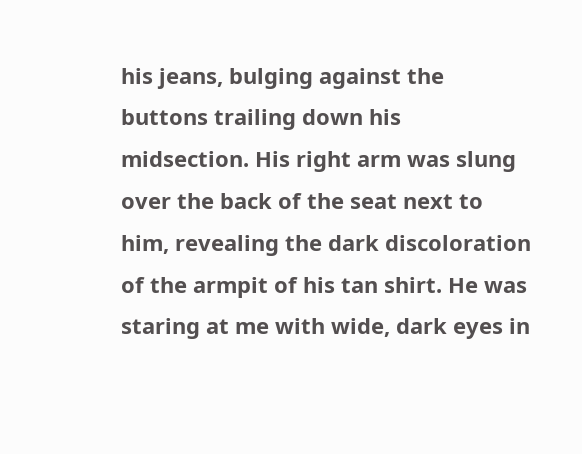his jeans, bulging against the buttons trailing down his midsection. His right arm was slung over the back of the seat next to him, revealing the dark discoloration of the armpit of his tan shirt. He was staring at me with wide, dark eyes in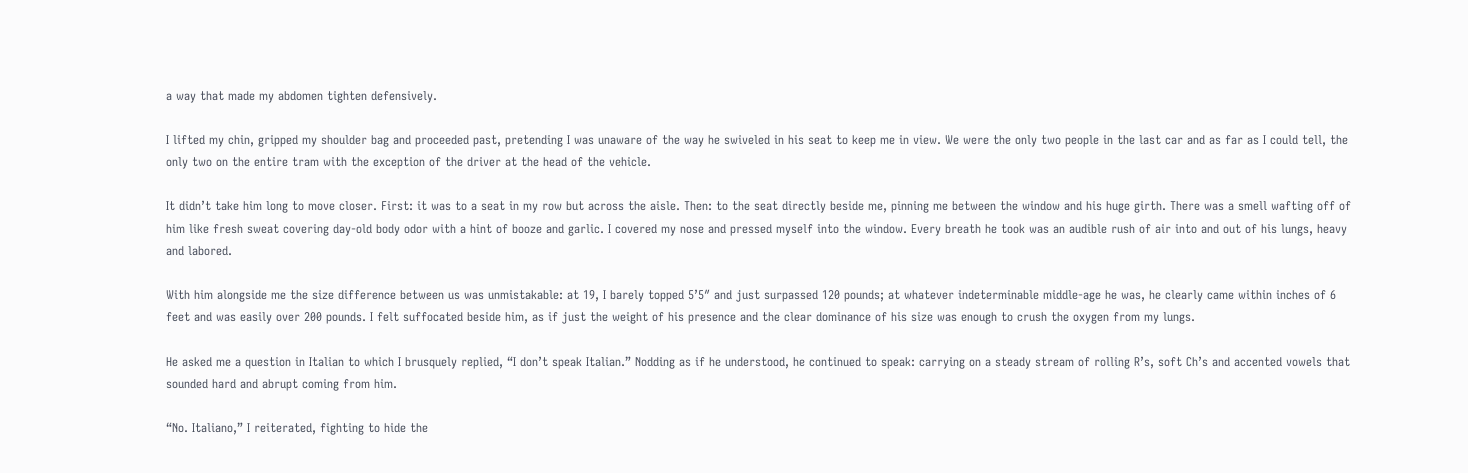a way that made my abdomen tighten defensively.

I lifted my chin, gripped my shoulder bag and proceeded past, pretending I was unaware of the way he swiveled in his seat to keep me in view. We were the only two people in the last car and as far as I could tell, the only two on the entire tram with the exception of the driver at the head of the vehicle.

It didn’t take him long to move closer. First: it was to a seat in my row but across the aisle. Then: to the seat directly beside me, pinning me between the window and his huge girth. There was a smell wafting off of him like fresh sweat covering day-old body odor with a hint of booze and garlic. I covered my nose and pressed myself into the window. Every breath he took was an audible rush of air into and out of his lungs, heavy and labored.

With him alongside me the size difference between us was unmistakable: at 19, I barely topped 5’5″ and just surpassed 120 pounds; at whatever indeterminable middle-age he was, he clearly came within inches of 6 feet and was easily over 200 pounds. I felt suffocated beside him, as if just the weight of his presence and the clear dominance of his size was enough to crush the oxygen from my lungs.

He asked me a question in Italian to which I brusquely replied, “I don’t speak Italian.” Nodding as if he understood, he continued to speak: carrying on a steady stream of rolling R’s, soft Ch’s and accented vowels that sounded hard and abrupt coming from him.

“No. Italiano,” I reiterated, fighting to hide the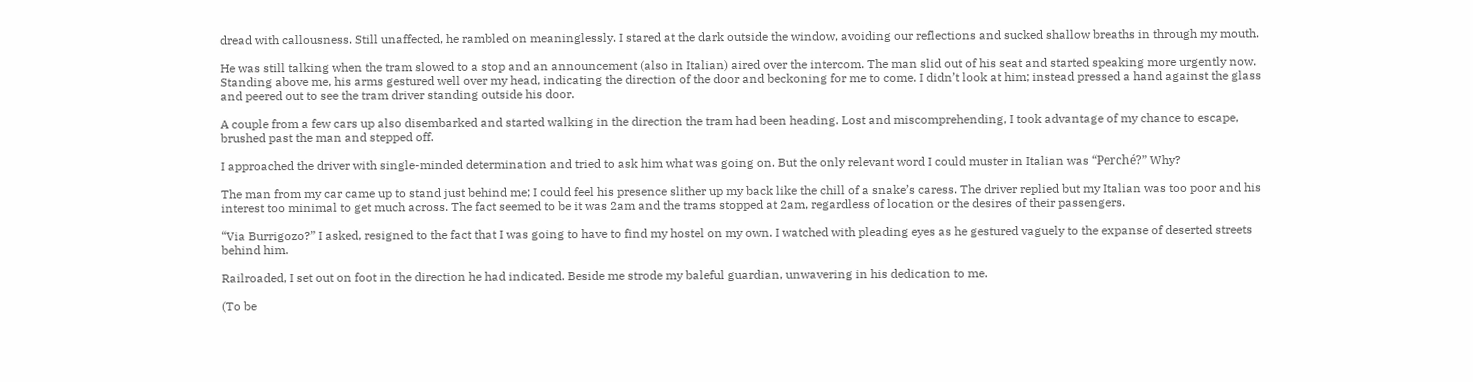dread with callousness. Still unaffected, he rambled on meaninglessly. I stared at the dark outside the window, avoiding our reflections and sucked shallow breaths in through my mouth.

He was still talking when the tram slowed to a stop and an announcement (also in Italian) aired over the intercom. The man slid out of his seat and started speaking more urgently now. Standing above me, his arms gestured well over my head, indicating the direction of the door and beckoning for me to come. I didn’t look at him; instead pressed a hand against the glass and peered out to see the tram driver standing outside his door.

A couple from a few cars up also disembarked and started walking in the direction the tram had been heading. Lost and miscomprehending, I took advantage of my chance to escape, brushed past the man and stepped off.

I approached the driver with single-minded determination and tried to ask him what was going on. But the only relevant word I could muster in Italian was “Perché?” Why?

The man from my car came up to stand just behind me; I could feel his presence slither up my back like the chill of a snake’s caress. The driver replied but my Italian was too poor and his interest too minimal to get much across. The fact seemed to be it was 2am and the trams stopped at 2am, regardless of location or the desires of their passengers.

“Via Burrigozo?” I asked, resigned to the fact that I was going to have to find my hostel on my own. I watched with pleading eyes as he gestured vaguely to the expanse of deserted streets behind him.

Railroaded, I set out on foot in the direction he had indicated. Beside me strode my baleful guardian, unwavering in his dedication to me.

(To be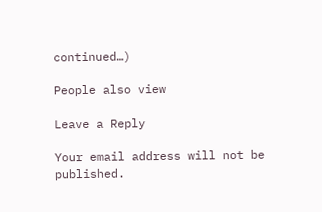continued…)

People also view

Leave a Reply

Your email address will not be published.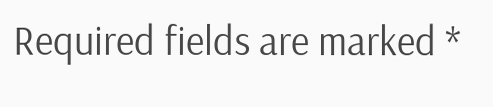Required fields are marked *